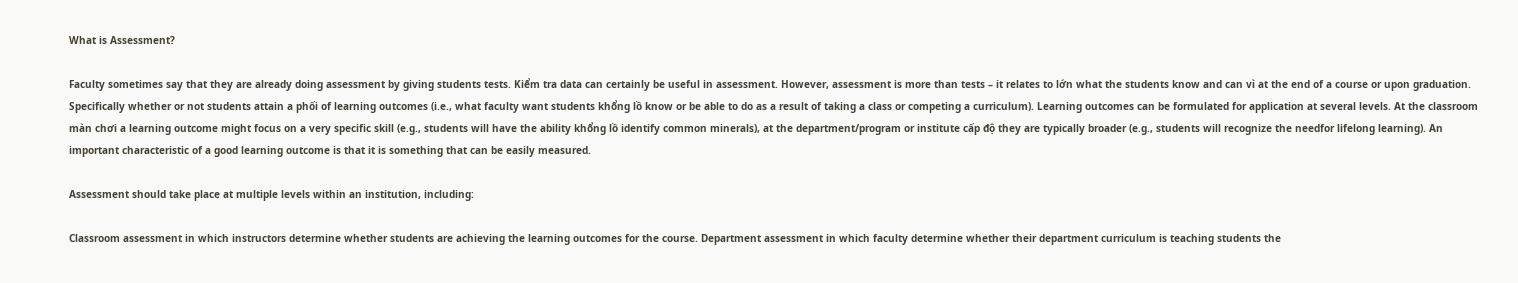What is Assessment?

Faculty sometimes say that they are already doing assessment by giving students tests. Kiểm tra data can certainly be useful in assessment. However, assessment is more than tests – it relates to lớn what the students know and can vì at the end of a course or upon graduation. Specifically whether or not students attain a phối of learning outcomes (i.e., what faculty want students khổng lồ know or be able to do as a result of taking a class or competing a curriculum). Learning outcomes can be formulated for application at several levels. At the classroom màn chơi a learning outcome might focus on a very specific skill (e.g., students will have the ability khổng lồ identify common minerals), at the department/program or institute cấp độ they are typically broader (e.g., students will recognize the needfor lifelong learning). An important characteristic of a good learning outcome is that it is something that can be easily measured.

Assessment should take place at multiple levels within an institution, including:

Classroom assessment in which instructors determine whether students are achieving the learning outcomes for the course. Department assessment in which faculty determine whether their department curriculum is teaching students the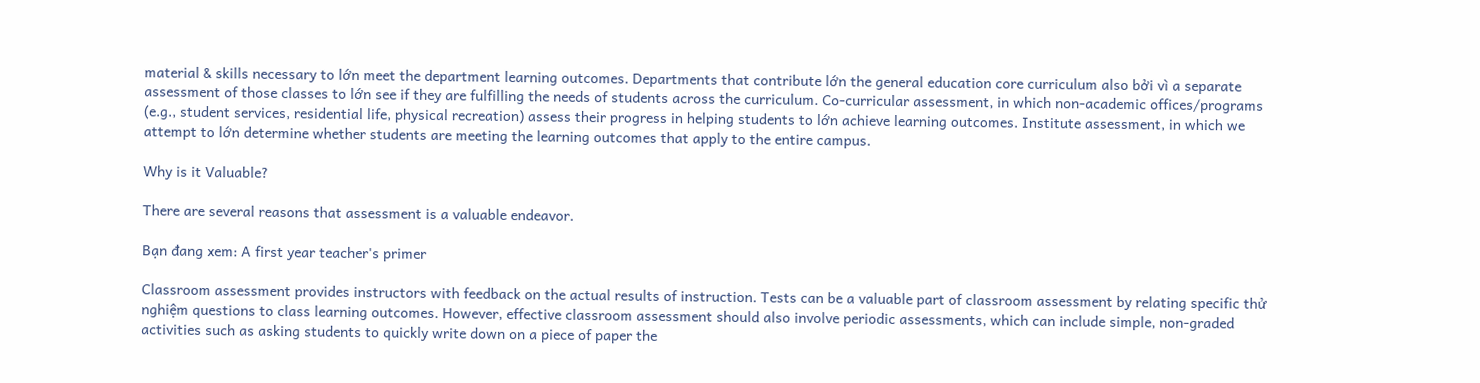material & skills necessary to lớn meet the department learning outcomes. Departments that contribute lớn the general education core curriculum also bởi vì a separate assessment of those classes to lớn see if they are fulfilling the needs of students across the curriculum. Co-curricular assessment, in which non-academic offices/programs (e.g., student services, residential life, physical recreation) assess their progress in helping students to lớn achieve learning outcomes. Institute assessment, in which we attempt to lớn determine whether students are meeting the learning outcomes that apply to the entire campus.

Why is it Valuable?

There are several reasons that assessment is a valuable endeavor.

Bạn đang xem: A first year teacher's primer

Classroom assessment provides instructors with feedback on the actual results of instruction. Tests can be a valuable part of classroom assessment by relating specific thử nghiệm questions to class learning outcomes. However, effective classroom assessment should also involve periodic assessments, which can include simple, non-graded activities such as asking students to quickly write down on a piece of paper the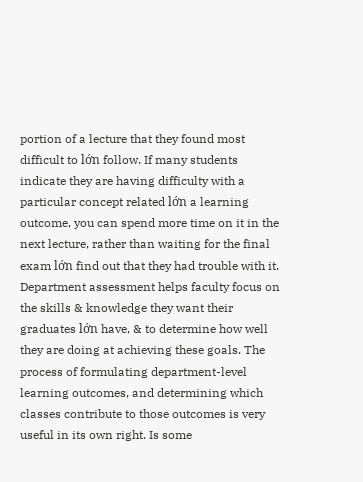portion of a lecture that they found most difficult to lớn follow. If many students indicate they are having difficulty with a particular concept related lớn a learning outcome, you can spend more time on it in the next lecture, rather than waiting for the final exam lớn find out that they had trouble with it. Department assessment helps faculty focus on the skills & knowledge they want their graduates lớn have, & to determine how well they are doing at achieving these goals. The process of formulating department-level learning outcomes, and determining which classes contribute to those outcomes is very useful in its own right. Is some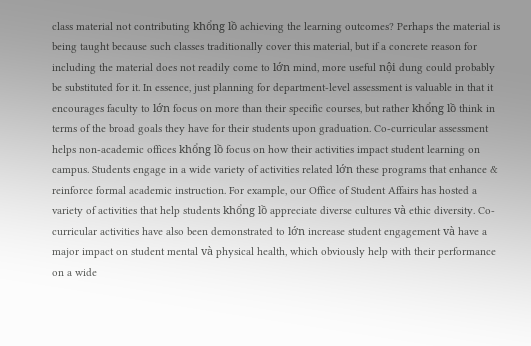class material not contributing khổng lồ achieving the learning outcomes? Perhaps the material is being taught because such classes traditionally cover this material, but if a concrete reason for including the material does not readily come to lớn mind, more useful nội dung could probably be substituted for it. In essence, just planning for department-level assessment is valuable in that it encourages faculty to lớn focus on more than their specific courses, but rather khổng lồ think in terms of the broad goals they have for their students upon graduation. Co-curricular assessment helps non-academic offices khổng lồ focus on how their activities impact student learning on campus. Students engage in a wide variety of activities related lớn these programs that enhance & reinforce formal academic instruction. For example, our Office of Student Affairs has hosted a variety of activities that help students khổng lồ appreciate diverse cultures và ethic diversity. Co-curricular activities have also been demonstrated to lớn increase student engagement và have a major impact on student mental và physical health, which obviously help with their performance on a wide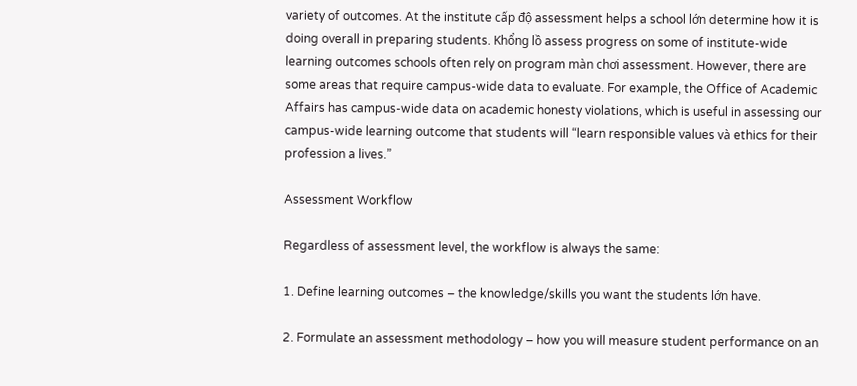variety of outcomes. At the institute cấp độ assessment helps a school lớn determine how it is doing overall in preparing students. Khổng lồ assess progress on some of institute-wide learning outcomes schools often rely on program màn chơi assessment. However, there are some areas that require campus-wide data to evaluate. For example, the Office of Academic Affairs has campus-wide data on academic honesty violations, which is useful in assessing our campus-wide learning outcome that students will “learn responsible values và ethics for their profession a lives.”

Assessment Workflow

Regardless of assessment level, the workflow is always the same:

1. Define learning outcomes – the knowledge/skills you want the students lớn have.

2. Formulate an assessment methodology – how you will measure student performance on an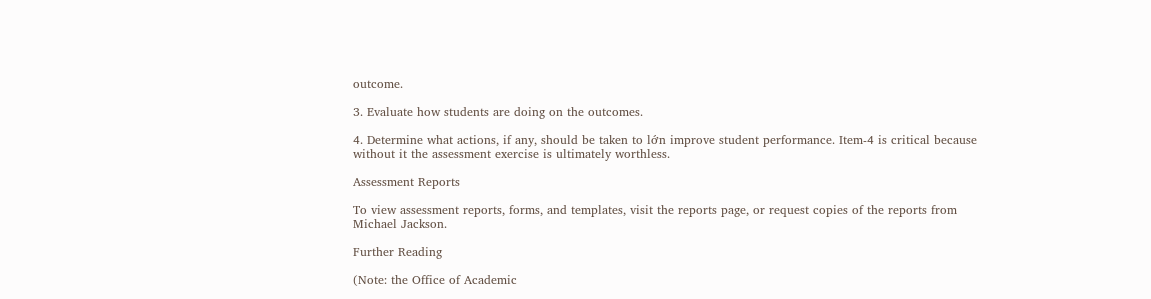outcome.

3. Evaluate how students are doing on the outcomes.

4. Determine what actions, if any, should be taken to lớn improve student performance. Item-4 is critical because without it the assessment exercise is ultimately worthless.

Assessment Reports

To view assessment reports, forms, and templates, visit the reports page, or request copies of the reports from Michael Jackson.

Further Reading

(Note: the Office of Academic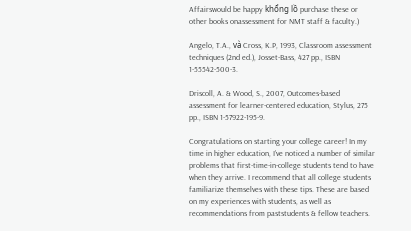Affairswould be happy khổng lồ purchase these or other books onassessment for NMT staff & faculty.)

Angelo, T.A., và Cross, K.P, 1993, Classroom assessment techniques (2nd ed.), Josset-Bass, 427 pp., ISBN 1-55542-500-3.

Driscoll, A. & Wood, S., 2007, Outcomes-based assessment for learner-centered education, Stylus, 275 pp., ISBN 1-57922-195-9.

Congratulations on starting your college career! In my time in higher education, I’ve noticed a number of similar problems that first-time-in-college students tend to have when they arrive. I recommend that all college students familiarize themselves with these tips. These are based on my experiences with students, as well as recommendations from paststudents & fellow teachers.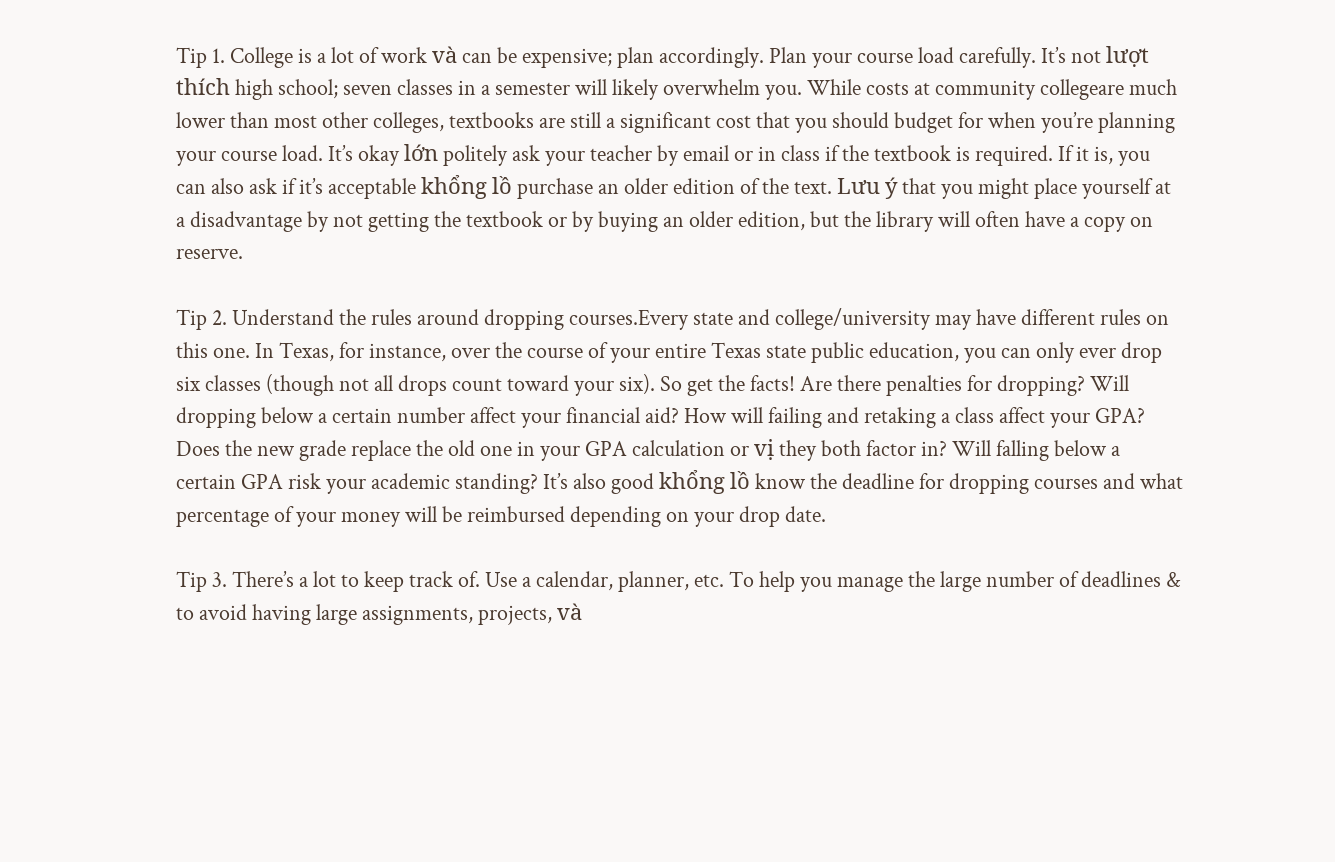Tip 1. College is a lot of work và can be expensive; plan accordingly. Plan your course load carefully. It’s not lượt thích high school; seven classes in a semester will likely overwhelm you. While costs at community collegeare much lower than most other colleges, textbooks are still a significant cost that you should budget for when you’re planning your course load. It’s okay lớn politely ask your teacher by email or in class if the textbook is required. If it is, you can also ask if it’s acceptable khổng lồ purchase an older edition of the text. Lưu ý that you might place yourself at a disadvantage by not getting the textbook or by buying an older edition, but the library will often have a copy on reserve.

Tip 2. Understand the rules around dropping courses.Every state and college/university may have different rules on this one. In Texas, for instance, over the course of your entire Texas state public education, you can only ever drop six classes (though not all drops count toward your six). So get the facts! Are there penalties for dropping? Will dropping below a certain number affect your financial aid? How will failing and retaking a class affect your GPA? Does the new grade replace the old one in your GPA calculation or vị they both factor in? Will falling below a certain GPA risk your academic standing? It’s also good khổng lồ know the deadline for dropping courses and what percentage of your money will be reimbursed depending on your drop date.

Tip 3. There’s a lot to keep track of. Use a calendar, planner, etc. To help you manage the large number of deadlines & to avoid having large assignments, projects, và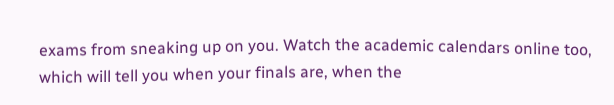exams from sneaking up on you. Watch the academic calendars online too, which will tell you when your finals are, when the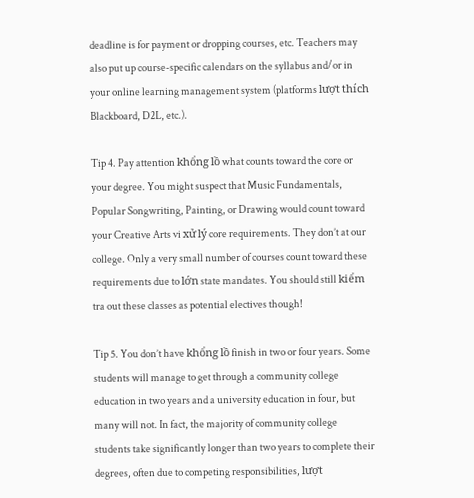deadline is for payment or dropping courses, etc. Teachers may also put up course-specific calendars on the syllabus and/or in your online learning management system (platforms lượt thích Blackboard, D2L, etc.).

Tip 4. Pay attention khổng lồ what counts toward the core or your degree. You might suspect that Music Fundamentals, Popular Songwriting, Painting, or Drawing would count toward your Creative Arts vi xử lý core requirements. They don’t at our college. Only a very small number of courses count toward these requirements due to lớn state mandates. You should still kiểm tra out these classes as potential electives though!

Tip 5. You don’t have khổng lồ finish in two or four years. Some students will manage to get through a community college education in two years and a university education in four, but many will not. In fact, the majority of community college students take significantly longer than two years to complete their degrees, often due to competing responsibilities, lượt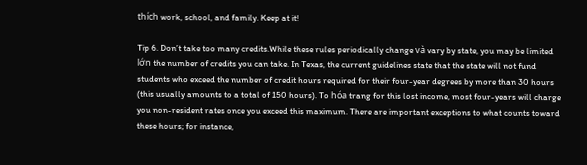thích work, school, and family. Keep at it!

Tip 6. Don’t take too many credits.While these rules periodically change và vary by state, you may be limited lớn the number of credits you can take. In Texas, the current guidelines state that the state will not fund students who exceed the number of credit hours required for their four-year degrees by more than 30 hours (this usually amounts to a total of 150 hours). To hóa trang for this lost income, most four-years will charge you non-resident rates once you exceed this maximum. There are important exceptions to what counts toward these hours; for instance,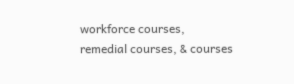workforce courses, remedial courses, & courses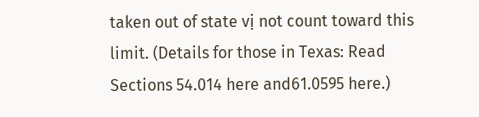taken out of state vị not count toward this limit. (Details for those in Texas: Read Sections 54.014 here and61.0595 here.)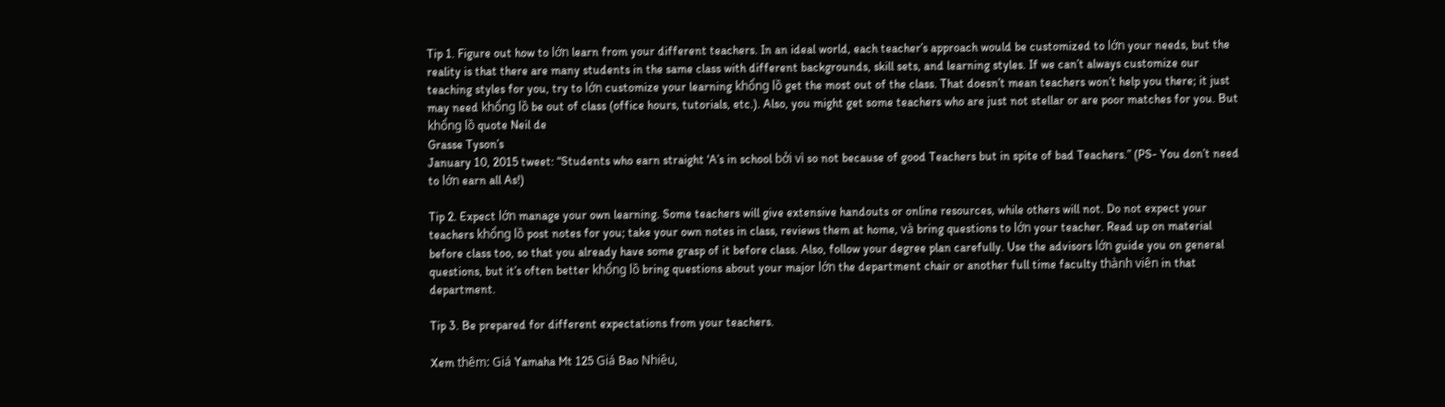Tip 1. Figure out how to lớn learn from your different teachers. In an ideal world, each teacher’s approach would be customized to lớn your needs, but the reality is that there are many students in the same class with different backgrounds, skill sets, and learning styles. If we can’t always customize our teaching styles for you, try to lớn customize your learning khổng lồ get the most out of the class. That doesn’t mean teachers won’t help you there; it just may need khổng lồ be out of class (office hours, tutorials, etc.). Also, you might get some teachers who are just not stellar or are poor matches for you. But khổng lồ quote Neil de
Grasse Tyson’s
January 10, 2015 tweet: “Students who earn straight ‘A’s in school bởi vì so not because of good Teachers but in spite of bad Teachers.” (PS- You don’t need to lớn earn all As!)

Tip 2. Expect lớn manage your own learning. Some teachers will give extensive handouts or online resources, while others will not. Do not expect your teachers khổng lồ post notes for you; take your own notes in class, reviews them at home, và bring questions to lớn your teacher. Read up on material before class too, so that you already have some grasp of it before class. Also, follow your degree plan carefully. Use the advisors lớn guide you on general questions, but it’s often better khổng lồ bring questions about your major lớn the department chair or another full time faculty thành viên in that department.

Tip 3. Be prepared for different expectations from your teachers.

Xem thêm: Giá Yamaha Mt 125 Giá Bao Nhiêu,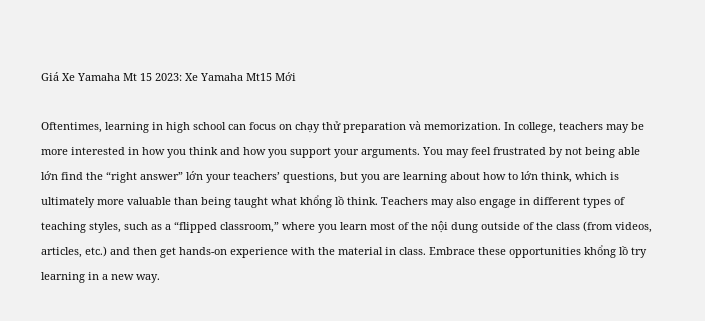Giá Xe Yamaha Mt 15 2023: Xe Yamaha Mt15 Mới

Oftentimes, learning in high school can focus on chạy thử preparation và memorization. In college, teachers may be more interested in how you think and how you support your arguments. You may feel frustrated by not being able lớn find the “right answer” lớn your teachers’ questions, but you are learning about how to lớn think, which is ultimately more valuable than being taught what khổng lồ think. Teachers may also engage in different types of teaching styles, such as a “flipped classroom,” where you learn most of the nội dung outside of the class (from videos, articles, etc.) and then get hands-on experience with the material in class. Embrace these opportunities khổng lồ try learning in a new way.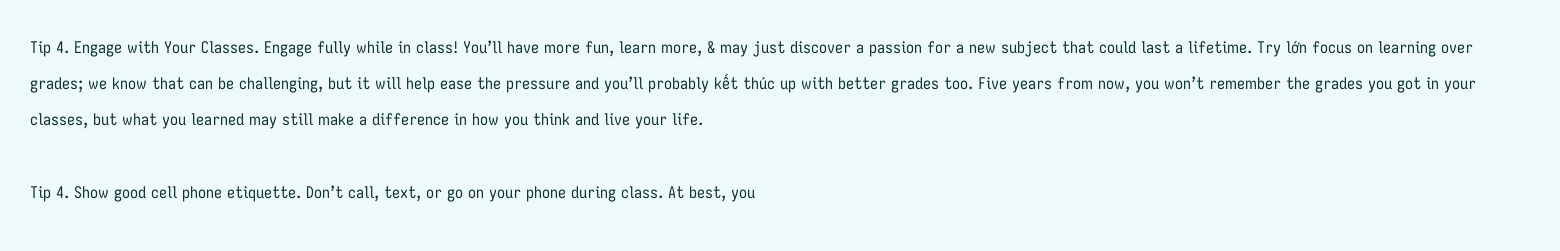Tip 4. Engage with Your Classes. Engage fully while in class! You’ll have more fun, learn more, & may just discover a passion for a new subject that could last a lifetime. Try lớn focus on learning over grades; we know that can be challenging, but it will help ease the pressure and you’ll probably kết thúc up with better grades too. Five years from now, you won’t remember the grades you got in your classes, but what you learned may still make a difference in how you think and live your life.

Tip 4. Show good cell phone etiquette. Don’t call, text, or go on your phone during class. At best, you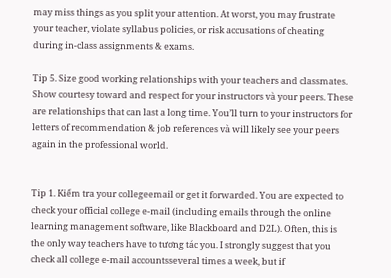may miss things as you split your attention. At worst, you may frustrate your teacher, violate syllabus policies, or risk accusations of cheating during in-class assignments & exams.

Tip 5. Size good working relationships with your teachers and classmates. Show courtesy toward and respect for your instructors và your peers. These are relationships that can last a long time. You’ll turn to your instructors for letters of recommendation & job references và will likely see your peers again in the professional world.


Tip 1. Kiểm tra your collegeemail or get it forwarded. You are expected to check your official college e-mail (including emails through the online learning management software, like Blackboard and D2L). Often, this is the only way teachers have to tương tác you. I strongly suggest that you check all college e-mail accountsseveral times a week, but if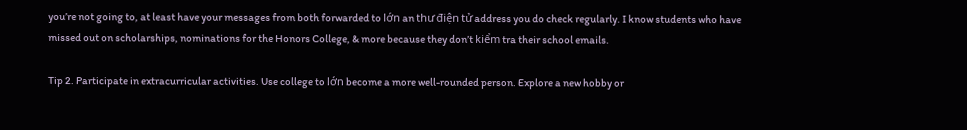you’re not going to, at least have your messages from both forwarded to lớn an thư điện tử address you do check regularly. I know students who have missed out on scholarships, nominations for the Honors College, & more because they don’t kiểm tra their school emails.

Tip 2. Participate in extracurricular activities. Use college to lớn become a more well-rounded person. Explore a new hobby or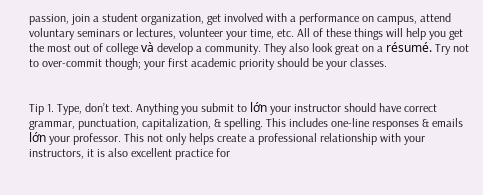passion, join a student organization, get involved with a performance on campus, attend voluntary seminars or lectures, volunteer your time, etc. All of these things will help you get the most out of college và develop a community. They also look great on a résumé. Try not to over-commit though; your first academic priority should be your classes.


Tip 1. Type, don’t text. Anything you submit to lớn your instructor should have correct grammar, punctuation, capitalization, & spelling. This includes one-line responses & emails lớn your professor. This not only helps create a professional relationship with your instructors, it is also excellent practice for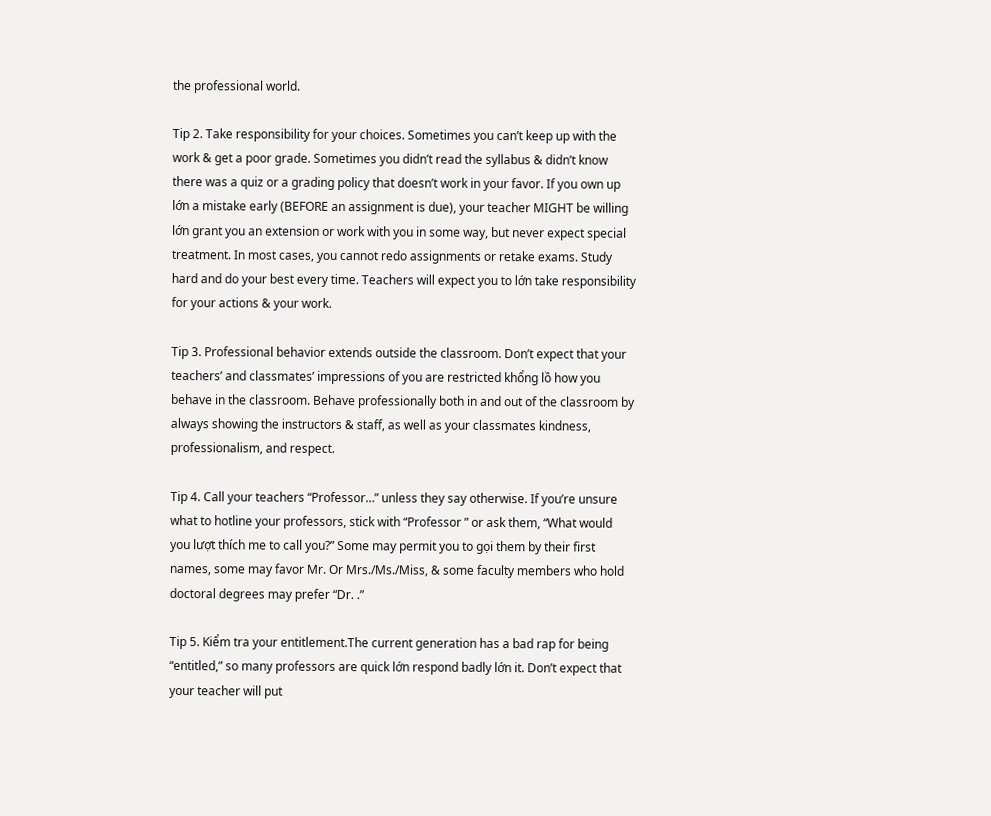the professional world.

Tip 2. Take responsibility for your choices. Sometimes you can’t keep up with the work & get a poor grade. Sometimes you didn’t read the syllabus & didn’t know there was a quiz or a grading policy that doesn’t work in your favor. If you own up lớn a mistake early (BEFORE an assignment is due), your teacher MIGHT be willing lớn grant you an extension or work with you in some way, but never expect special treatment. In most cases, you cannot redo assignments or retake exams. Study hard and do your best every time. Teachers will expect you to lớn take responsibility for your actions & your work.

Tip 3. Professional behavior extends outside the classroom. Don’t expect that your teachers’ and classmates’ impressions of you are restricted khổng lồ how you behave in the classroom. Behave professionally both in and out of the classroom by always showing the instructors & staff, as well as your classmates kindness, professionalism, and respect.

Tip 4. Call your teachers “Professor…” unless they say otherwise. If you’re unsure what to hotline your professors, stick with “Professor ” or ask them, “What would you lượt thích me to call you?” Some may permit you to gọi them by their first names, some may favor Mr. Or Mrs./Ms./Miss, & some faculty members who hold doctoral degrees may prefer “Dr. .”

Tip 5. Kiểm tra your entitlement.The current generation has a bad rap for being “entitled,” so many professors are quick lớn respond badly lớn it. Don’t expect that your teacher will put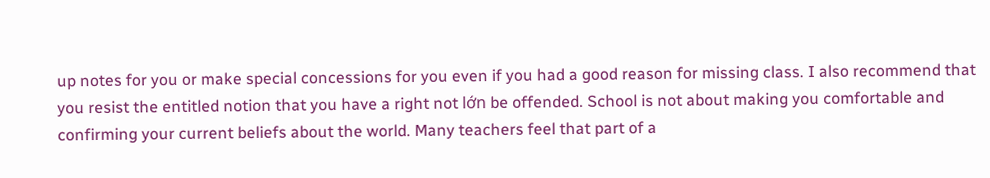up notes for you or make special concessions for you even if you had a good reason for missing class. I also recommend that you resist the entitled notion that you have a right not lớn be offended. School is not about making you comfortable and confirming your current beliefs about the world. Many teachers feel that part of a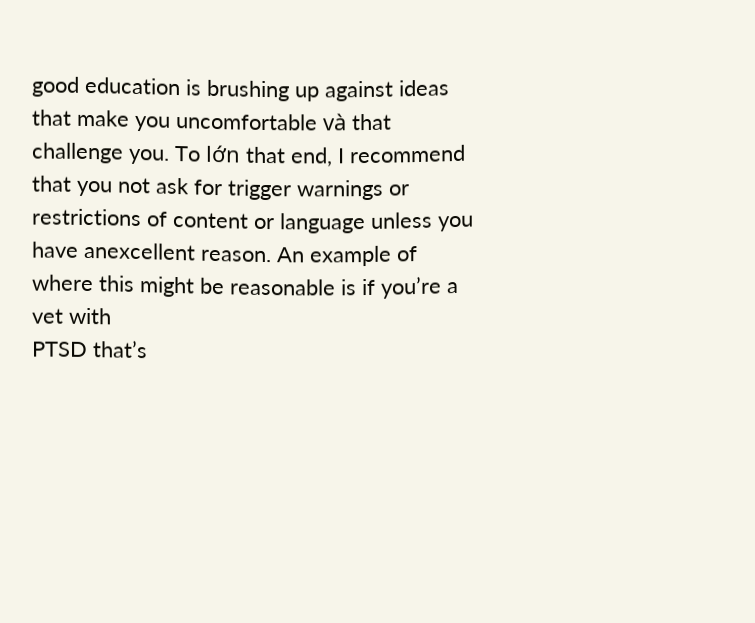good education is brushing up against ideas that make you uncomfortable và that challenge you. To lớn that end, I recommend that you not ask for trigger warnings or restrictions of content or language unless you have anexcellent reason. An example of where this might be reasonable is if you’re a vet with
PTSD that’s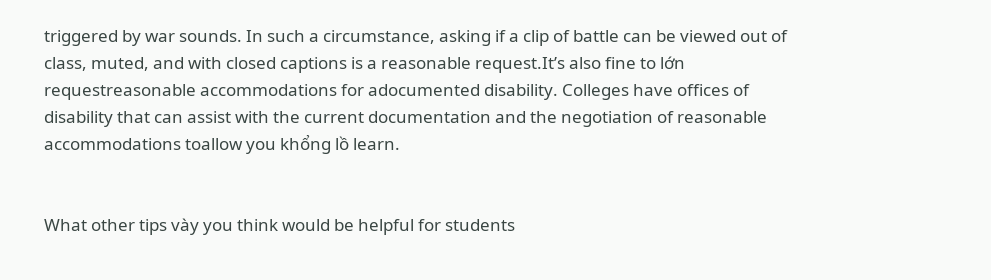triggered by war sounds. In such a circumstance, asking if a clip of battle can be viewed out of class, muted, and with closed captions is a reasonable request.It’s also fine to lớn requestreasonable accommodations for adocumented disability. Colleges have offices of disability that can assist with the current documentation and the negotiation of reasonable accommodations toallow you khổng lồ learn.


What other tips vày you think would be helpful for students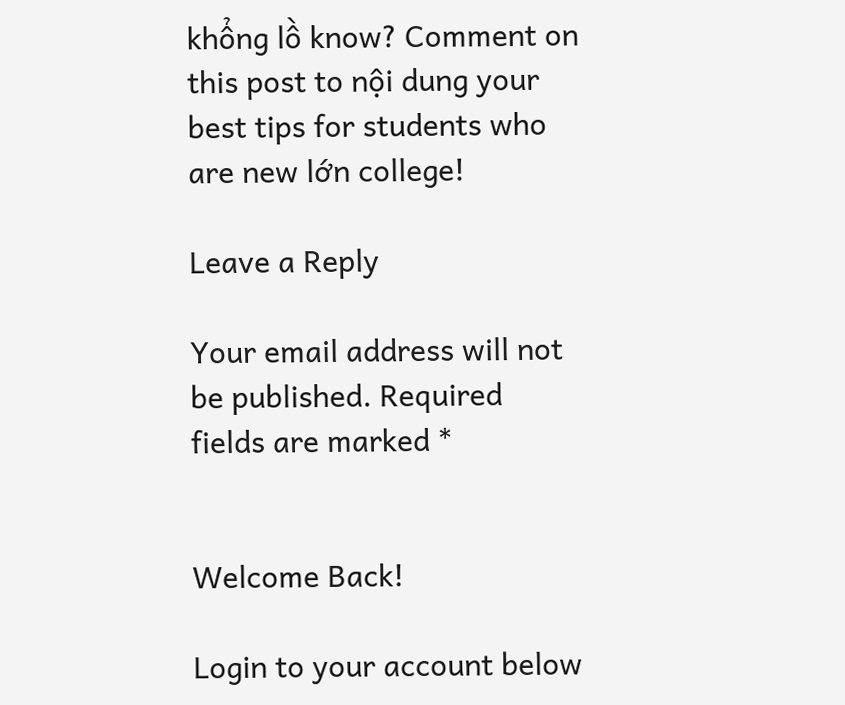khổng lồ know? Comment on this post to nội dung your best tips for students who are new lớn college!

Leave a Reply

Your email address will not be published. Required fields are marked *


Welcome Back!

Login to your account below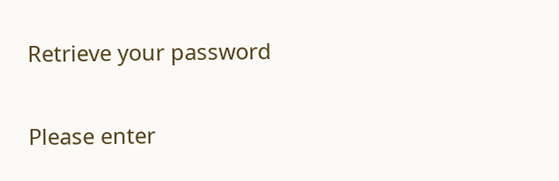Retrieve your password

Please enter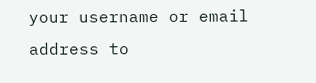your username or email address to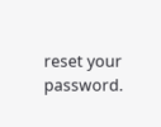reset your password.